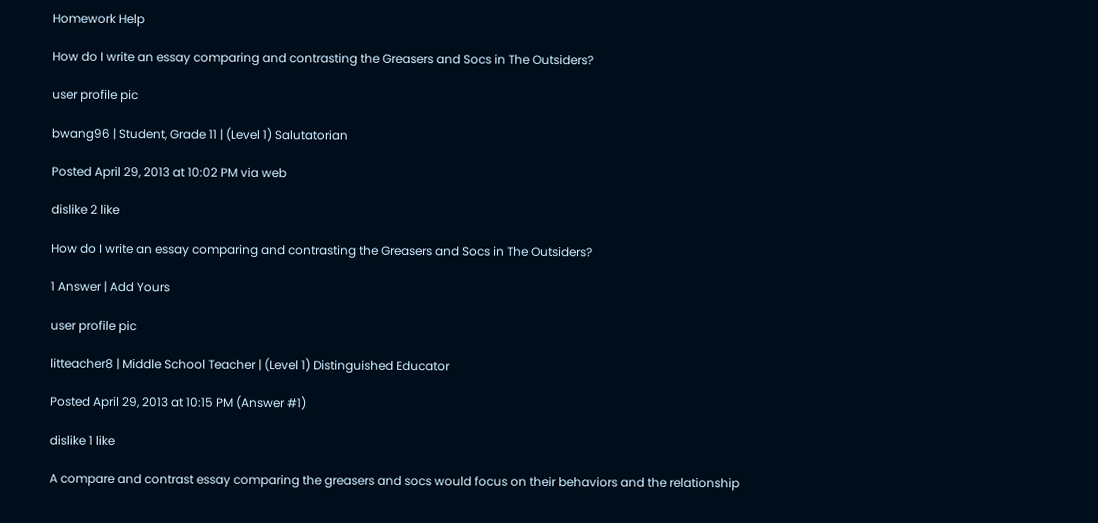Homework Help

How do I write an essay comparing and contrasting the Greasers and Socs in The Outsiders?

user profile pic

bwang96 | Student, Grade 11 | (Level 1) Salutatorian

Posted April 29, 2013 at 10:02 PM via web

dislike 2 like

How do I write an essay comparing and contrasting the Greasers and Socs in The Outsiders?

1 Answer | Add Yours

user profile pic

litteacher8 | Middle School Teacher | (Level 1) Distinguished Educator

Posted April 29, 2013 at 10:15 PM (Answer #1)

dislike 1 like

A compare and contrast essay comparing the greasers and socs would focus on their behaviors and the relationship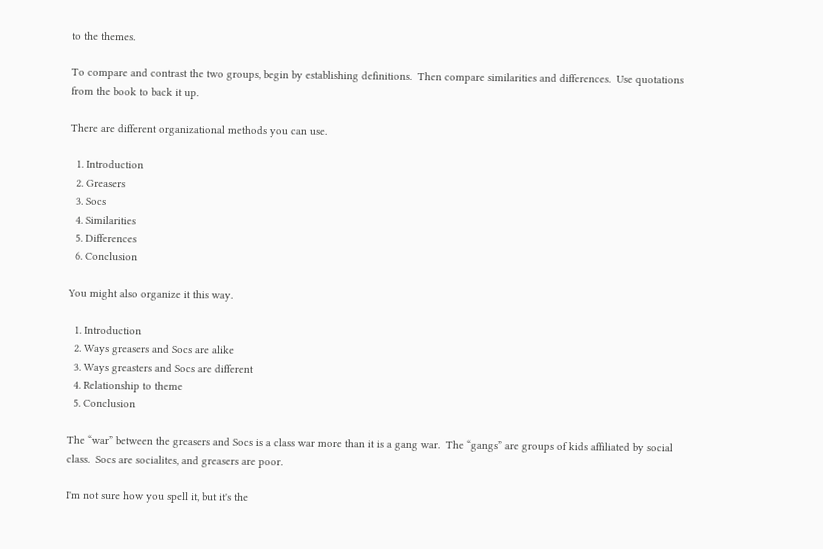to the themes.

To compare and contrast the two groups, begin by establishing definitions.  Then compare similarities and differences.  Use quotations from the book to back it up.

There are different organizational methods you can use.

  1. Introduction
  2. Greasers
  3. Socs
  4. Similarities
  5. Differences
  6. Conclusion

You might also organize it this way.

  1. Introduction
  2. Ways greasers and Socs are alike
  3. Ways greasters and Socs are different
  4. Relationship to theme
  5. Conclusion

The “war” between the greasers and Socs is a class war more than it is a gang war.  The “gangs” are groups of kids affiliated by social class.  Socs are socialites, and greasers are poor.

I'm not sure how you spell it, but it's the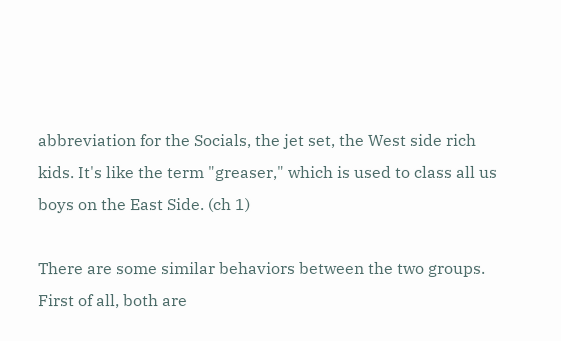abbreviation for the Socials, the jet set, the West side rich kids. It's like the term "greaser," which is used to class all us boys on the East Side. (ch 1)

There are some similar behaviors between the two groups.  First of all, both are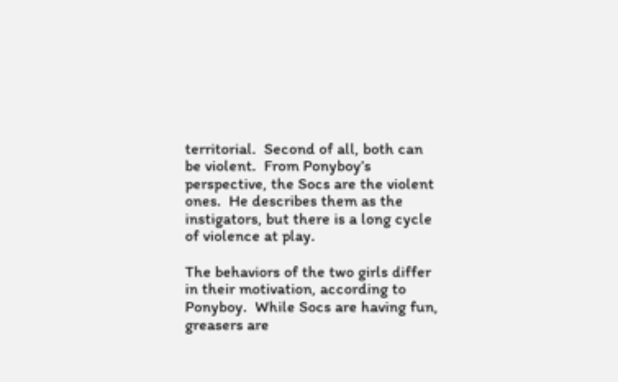territorial.  Second of all, both can be violent.  From Ponyboy’s perspective, the Socs are the violent ones.  He describes them as the instigators, but there is a long cycle of violence at play.

The behaviors of the two girls differ in their motivation, according to Ponyboy.  While Socs are having fun, greasers are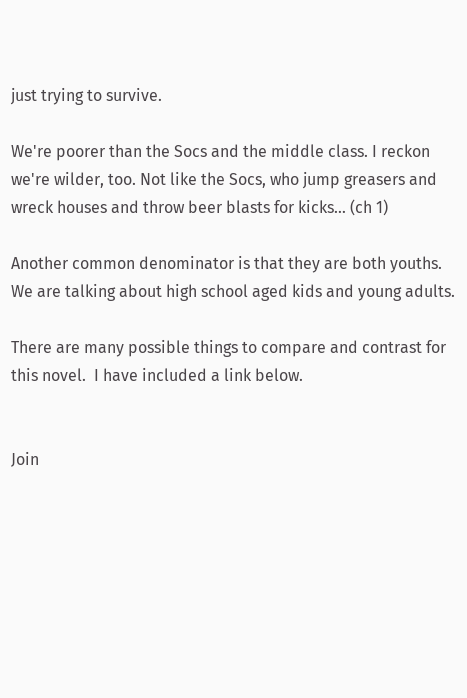just trying to survive.

We're poorer than the Socs and the middle class. I reckon we're wilder, too. Not like the Socs, who jump greasers and wreck houses and throw beer blasts for kicks… (ch 1)

Another common denominator is that they are both youths.  We are talking about high school aged kids and young adults.

There are many possible things to compare and contrast for this novel.  I have included a link below.


Join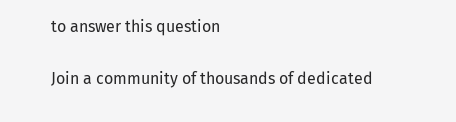to answer this question

Join a community of thousands of dedicated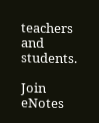teachers and students.

Join eNotes